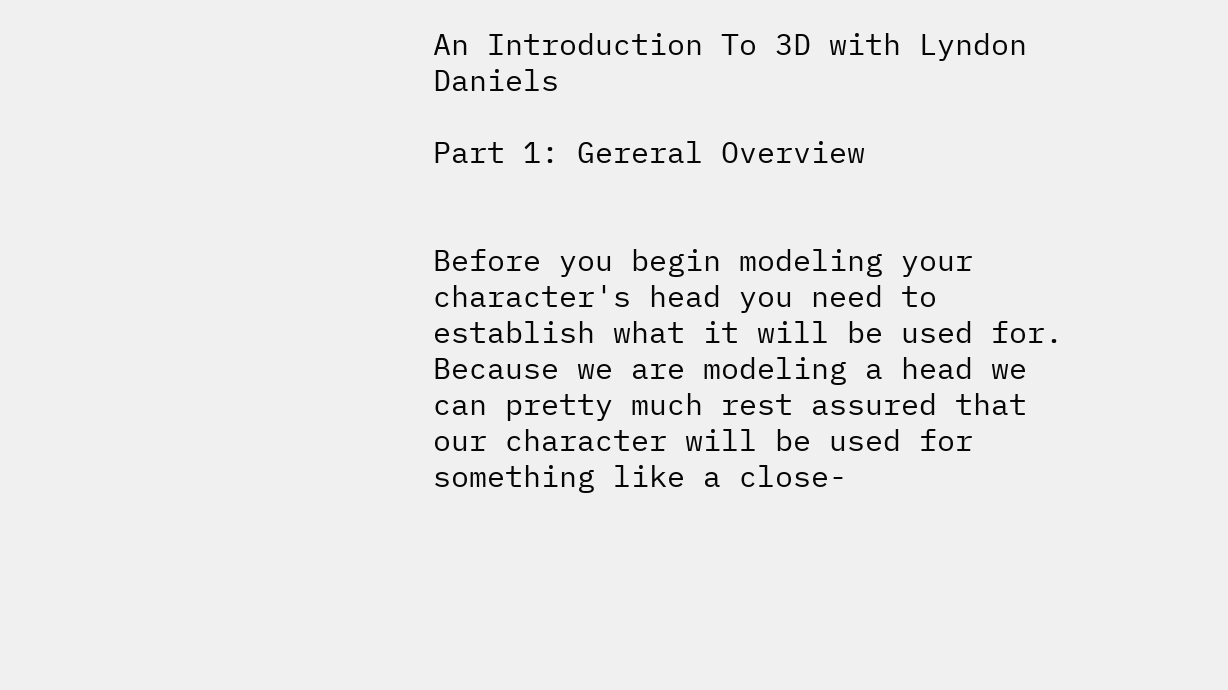An Introduction To 3D with Lyndon Daniels

Part 1: Gereral Overview


Before you begin modeling your character's head you need to establish what it will be used for. Because we are modeling a head we can pretty much rest assured that our character will be used for something like a close-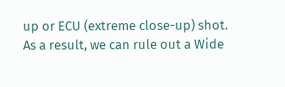up or ECU (extreme close-up) shot. As a result, we can rule out a Wide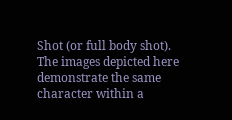Shot (or full body shot).
The images depicted here demonstrate the same character within a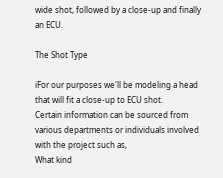wide shot, followed by a close-up and finally an ECU.

The Shot Type

iFor our purposes we'll be modeling a head that will fit a close-up to ECU shot.
Certain information can be sourced from various departments or individuals involved with the project such as,
What kind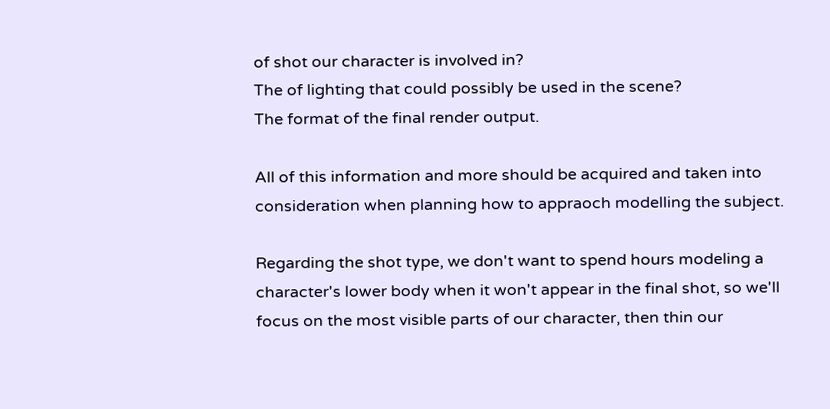of shot our character is involved in?
The of lighting that could possibly be used in the scene?
The format of the final render output.

All of this information and more should be acquired and taken into consideration when planning how to appraoch modelling the subject.

Regarding the shot type, we don't want to spend hours modeling a character's lower body when it won't appear in the final shot, so we'll focus on the most visible parts of our character, then thin our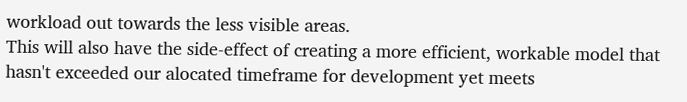workload out towards the less visible areas.
This will also have the side-effect of creating a more efficient, workable model that hasn't exceeded our alocated timeframe for development yet meets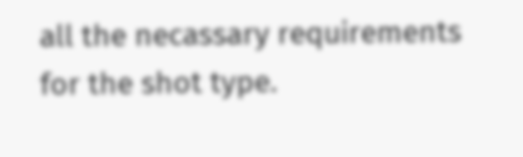all the necassary requirements for the shot type.